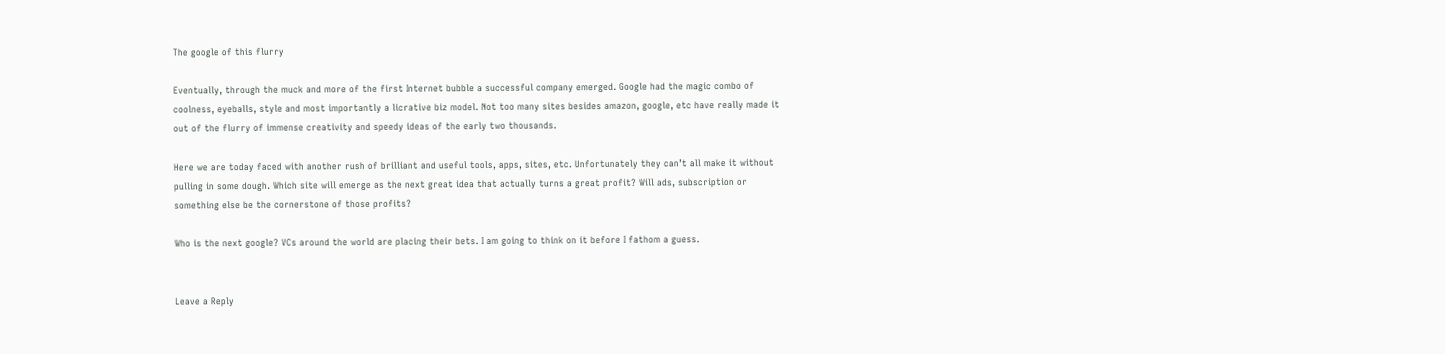The google of this flurry

Eventually, through the muck and more of the first Internet bubble a successful company emerged. Google had the magic combo of coolness, eyeballs, style and most importantly a licrative biz model. Not too many sites besides amazon, google, etc have really made it out of the flurry of immense creativity and speedy ideas of the early two thousands.

Here we are today faced with another rush of brilliant and useful tools, apps, sites, etc. Unfortunately they can’t all make it without pulling in some dough. Which site will emerge as the next great idea that actually turns a great profit? Will ads, subscription or something else be the cornerstone of those profits?

Who is the next google? VCs around the world are placing their bets. I am going to think on it before I fathom a guess.


Leave a Reply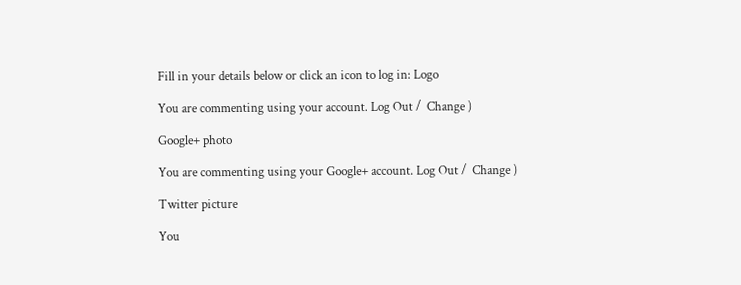Fill in your details below or click an icon to log in: Logo

You are commenting using your account. Log Out /  Change )

Google+ photo

You are commenting using your Google+ account. Log Out /  Change )

Twitter picture

You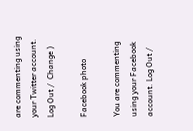are commenting using your Twitter account. Log Out /  Change )

Facebook photo

You are commenting using your Facebook account. Log Out /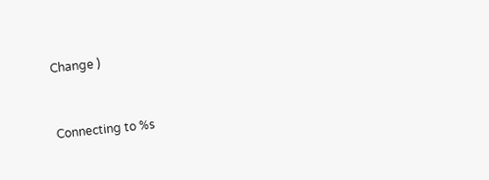Change )


Connecting to %s